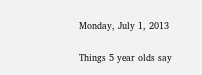Monday, July 1, 2013

Things 5 year olds say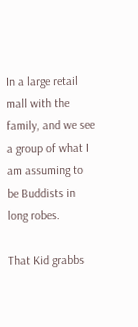In a large retail mall with the family, and we see a group of what I am assuming to be Buddists in long robes.

That Kid grabbs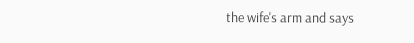the wife's arm and says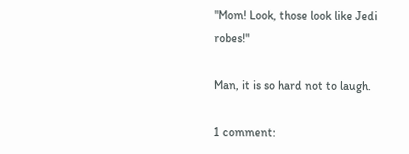"Mom! Look, those look like Jedi robes!"

Man, it is so hard not to laugh.

1 comment: